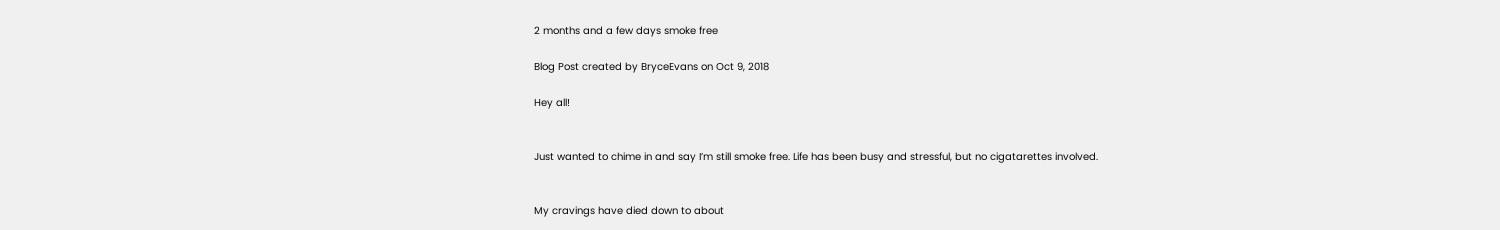2 months and a few days smoke free

Blog Post created by BryceEvans on Oct 9, 2018

Hey all!


Just wanted to chime in and say I’m still smoke free. Life has been busy and stressful, but no cigatarettes involved.


My cravings have died down to about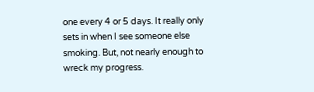one every 4 or 5 days. It really only sets in when I see someone else smoking. But, not nearly enough to wreck my progress.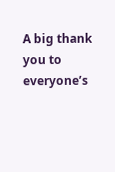A big thank you to everyone’s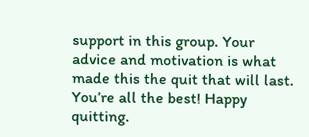support in this group. Your advice and motivation is what made this the quit that will last. You’re all the best! Happy quitting.